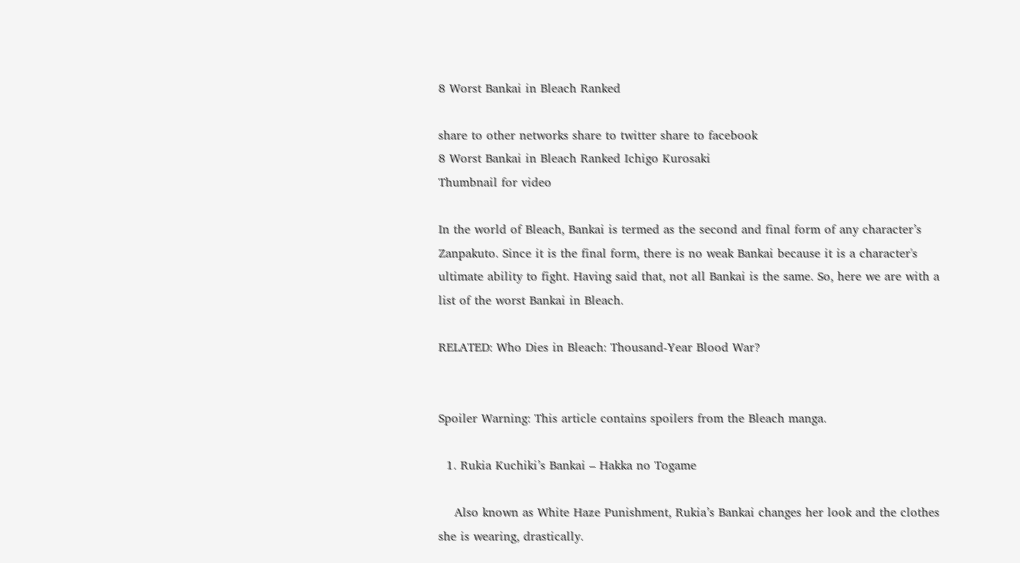8 Worst Bankai in Bleach Ranked

share to other networks share to twitter share to facebook
8 Worst Bankai in Bleach Ranked Ichigo Kurosaki
Thumbnail for video

In the world of Bleach, Bankai is termed as the second and final form of any character’s Zanpakuto. Since it is the final form, there is no weak Bankai because it is a character's ultimate ability to fight. Having said that, not all Bankai is the same. So, here we are with a list of the worst Bankai in Bleach.

RELATED: Who Dies in Bleach: Thousand-Year Blood War?


Spoiler Warning: This article contains spoilers from the Bleach manga.

  1. Rukia Kuchiki’s Bankai – Hakka no Togame

    Also known as White Haze Punishment, Rukia’s Bankai changes her look and the clothes she is wearing, drastically.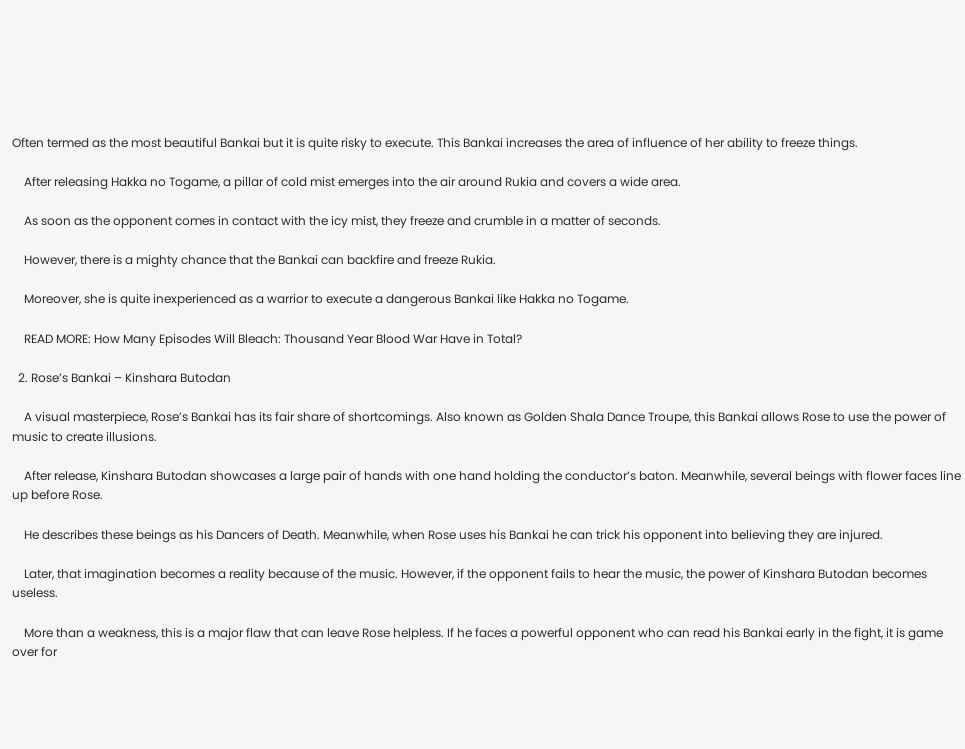Often termed as the most beautiful Bankai but it is quite risky to execute. This Bankai increases the area of influence of her ability to freeze things.

    After releasing Hakka no Togame, a pillar of cold mist emerges into the air around Rukia and covers a wide area.

    As soon as the opponent comes in contact with the icy mist, they freeze and crumble in a matter of seconds.

    However, there is a mighty chance that the Bankai can backfire and freeze Rukia.

    Moreover, she is quite inexperienced as a warrior to execute a dangerous Bankai like Hakka no Togame.

    READ MORE: How Many Episodes Will Bleach: Thousand Year Blood War Have in Total?

  2. Rose’s Bankai – Kinshara Butodan

    A visual masterpiece, Rose’s Bankai has its fair share of shortcomings. Also known as Golden Shala Dance Troupe, this Bankai allows Rose to use the power of music to create illusions.

    After release, Kinshara Butodan showcases a large pair of hands with one hand holding the conductor’s baton. Meanwhile, several beings with flower faces line up before Rose.

    He describes these beings as his Dancers of Death. Meanwhile, when Rose uses his Bankai he can trick his opponent into believing they are injured.

    Later, that imagination becomes a reality because of the music. However, if the opponent fails to hear the music, the power of Kinshara Butodan becomes useless.

    More than a weakness, this is a major flaw that can leave Rose helpless. If he faces a powerful opponent who can read his Bankai early in the fight, it is game over for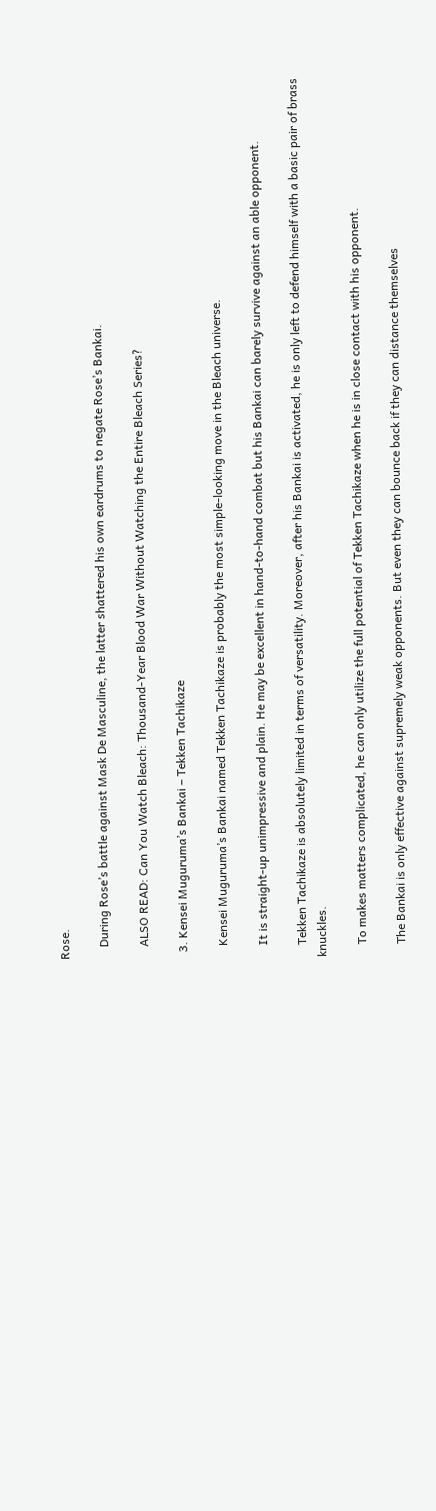Rose.

    During Rose’s battle against Mask De Masculine, the latter shattered his own eardrums to negate Rose’s Bankai.

    ALSO READ: Can You Watch Bleach: Thousand-Year Blood War Without Watching the Entire Bleach Series?

  3. Kensei Muguruma’s Bankai – Tekken Tachikaze

    Kensei Muguruma’s Bankai named Tekken Tachikaze is probably the most simple-looking move in the Bleach universe.

    It is straight-up unimpressive and plain. He may be excellent in hand-to-hand combat but his Bankai can barely survive against an able opponent.

    Tekken Tachikaze is absolutely limited in terms of versatility. Moreover, after his Bankai is activated, he is only left to defend himself with a basic pair of brass knuckles.

    To makes matters complicated, he can only utilize the full potential of Tekken Tachikaze when he is in close contact with his opponent.

    The Bankai is only effective against supremely weak opponents. But even they can bounce back if they can distance themselves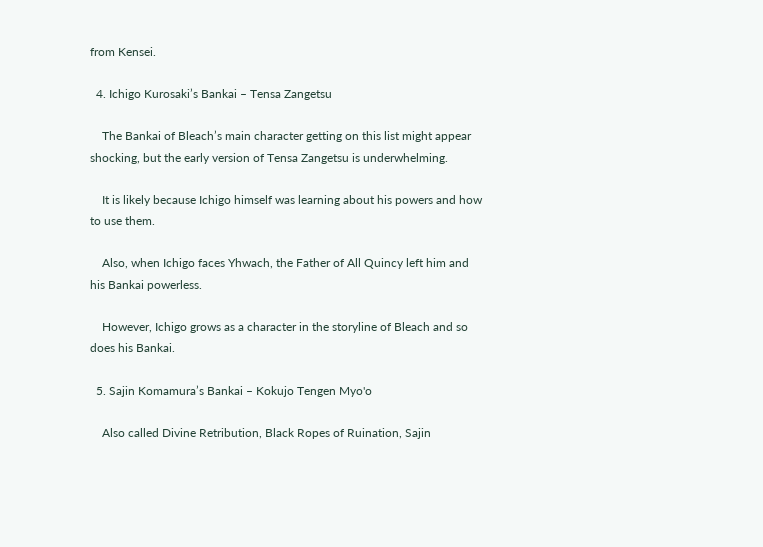from Kensei.

  4. Ichigo Kurosaki’s Bankai – Tensa Zangetsu

    The Bankai of Bleach’s main character getting on this list might appear shocking, but the early version of Tensa Zangetsu is underwhelming.

    It is likely because Ichigo himself was learning about his powers and how to use them.

    Also, when Ichigo faces Yhwach, the Father of All Quincy left him and his Bankai powerless.

    However, Ichigo grows as a character in the storyline of Bleach and so does his Bankai.

  5. Sajin Komamura’s Bankai – Kokujo Tengen Myo'o

    Also called Divine Retribution, Black Ropes of Ruination, Sajin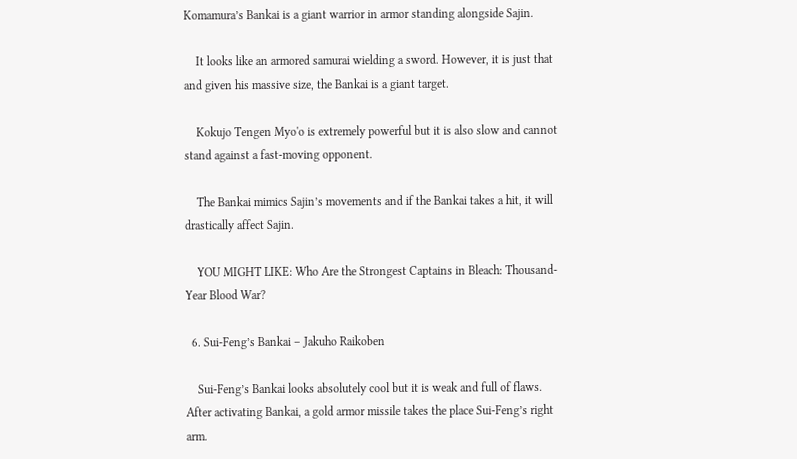Komamura’s Bankai is a giant warrior in armor standing alongside Sajin.

    It looks like an armored samurai wielding a sword. However, it is just that and given his massive size, the Bankai is a giant target.

    Kokujo Tengen Myo'o is extremely powerful but it is also slow and cannot stand against a fast-moving opponent.

    The Bankai mimics Sajin’s movements and if the Bankai takes a hit, it will drastically affect Sajin.

    YOU MIGHT LIKE: Who Are the Strongest Captains in Bleach: Thousand-Year Blood War?

  6. Sui-Feng’s Bankai – Jakuho Raikoben

    Sui-Feng’s Bankai looks absolutely cool but it is weak and full of flaws. After activating Bankai, a gold armor missile takes the place Sui-Feng’s right arm.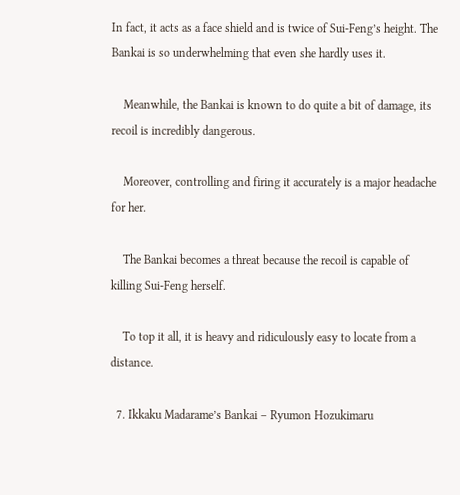In fact, it acts as a face shield and is twice of Sui-Feng’s height. The Bankai is so underwhelming that even she hardly uses it.

    Meanwhile, the Bankai is known to do quite a bit of damage, its recoil is incredibly dangerous.

    Moreover, controlling and firing it accurately is a major headache for her.

    The Bankai becomes a threat because the recoil is capable of killing Sui-Feng herself.

    To top it all, it is heavy and ridiculously easy to locate from a distance.

  7. Ikkaku Madarame’s Bankai – Ryumon Hozukimaru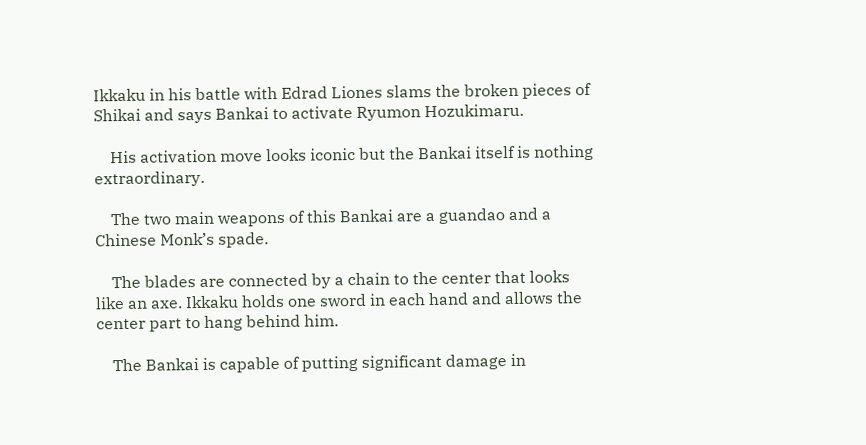Ikkaku in his battle with Edrad Liones slams the broken pieces of Shikai and says Bankai to activate Ryumon Hozukimaru.

    His activation move looks iconic but the Bankai itself is nothing extraordinary.

    The two main weapons of this Bankai are a guandao and a Chinese Monk’s spade.

    The blades are connected by a chain to the center that looks like an axe. Ikkaku holds one sword in each hand and allows the center part to hang behind him.

    The Bankai is capable of putting significant damage in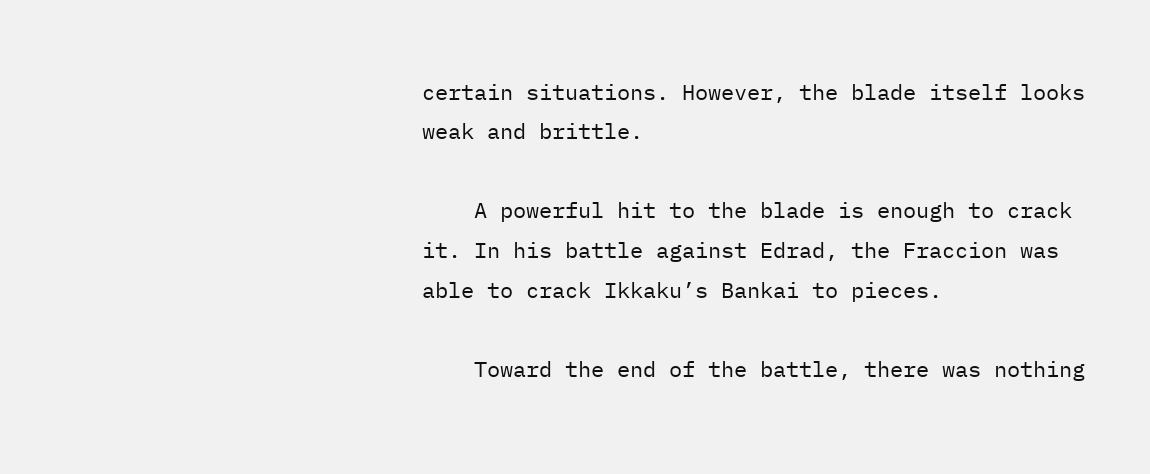certain situations. However, the blade itself looks weak and brittle.

    A powerful hit to the blade is enough to crack it. In his battle against Edrad, the Fraccion was able to crack Ikkaku’s Bankai to pieces.

    Toward the end of the battle, there was nothing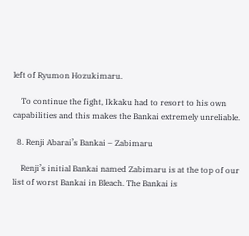left of Ryumon Hozukimaru.

    To continue the fight, Ikkaku had to resort to his own capabilities and this makes the Bankai extremely unreliable.

  8. Renji Abarai’s Bankai – Zabimaru

    Renji’s initial Bankai named Zabimaru is at the top of our list of worst Bankai in Bleach. The Bankai is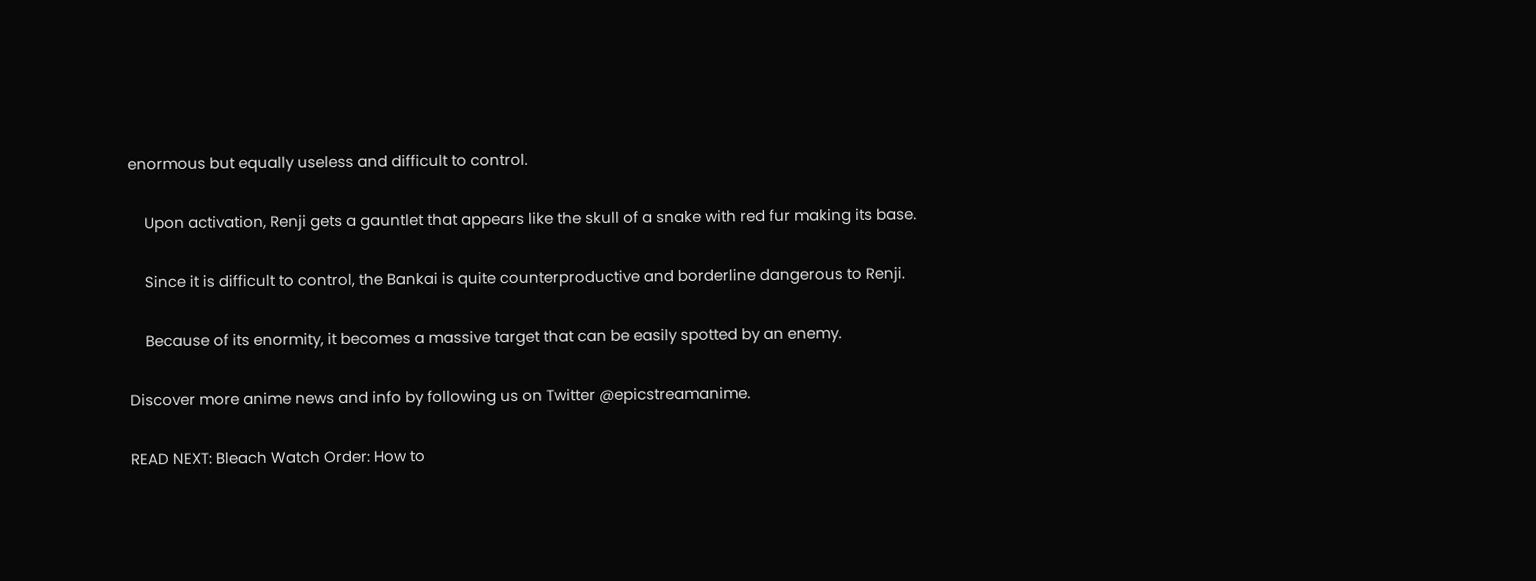enormous but equally useless and difficult to control.

    Upon activation, Renji gets a gauntlet that appears like the skull of a snake with red fur making its base.

    Since it is difficult to control, the Bankai is quite counterproductive and borderline dangerous to Renji.

    Because of its enormity, it becomes a massive target that can be easily spotted by an enemy.

Discover more anime news and info by following us on Twitter @epicstreamanime.

READ NEXT: Bleach Watch Order: How to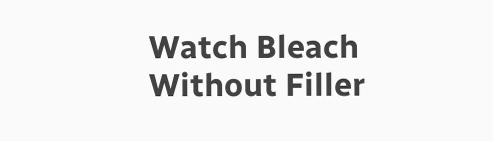Watch Bleach Without Filler